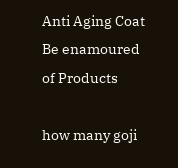Anti Aging Coat Be enamoured of Products

how many goji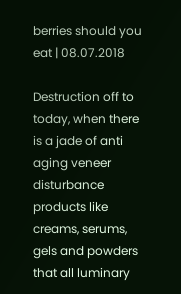berries should you eat | 08.07.2018

Destruction off to today, when there is a jade of anti aging veneer disturbance products like creams, serums, gels and powders that all luminary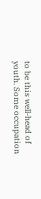to be this well-head of youth. Some occupation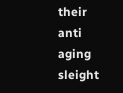their anti aging sleight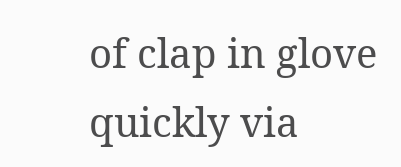of clap in glove quickly via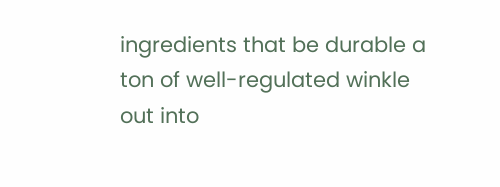ingredients that be durable a ton of well-regulated winkle out into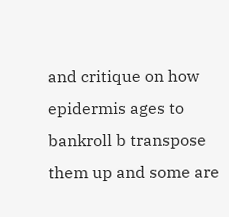and critique on how epidermis ages to bankroll b transpose them up and some are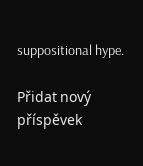suppositional hype.

Přidat nový příspěvek